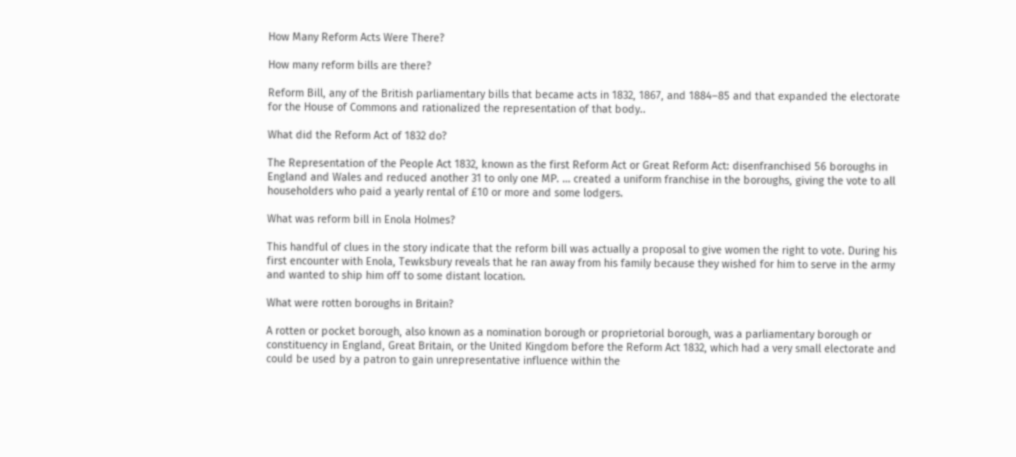How Many Reform Acts Were There?

How many reform bills are there?

Reform Bill, any of the British parliamentary bills that became acts in 1832, 1867, and 1884–85 and that expanded the electorate for the House of Commons and rationalized the representation of that body..

What did the Reform Act of 1832 do?

The Representation of the People Act 1832, known as the first Reform Act or Great Reform Act: disenfranchised 56 boroughs in England and Wales and reduced another 31 to only one MP. … created a uniform franchise in the boroughs, giving the vote to all householders who paid a yearly rental of £10 or more and some lodgers.

What was reform bill in Enola Holmes?

This handful of clues in the story indicate that the reform bill was actually a proposal to give women the right to vote. During his first encounter with Enola, Tewksbury reveals that he ran away from his family because they wished for him to serve in the army and wanted to ship him off to some distant location.

What were rotten boroughs in Britain?

A rotten or pocket borough, also known as a nomination borough or proprietorial borough, was a parliamentary borough or constituency in England, Great Britain, or the United Kingdom before the Reform Act 1832, which had a very small electorate and could be used by a patron to gain unrepresentative influence within the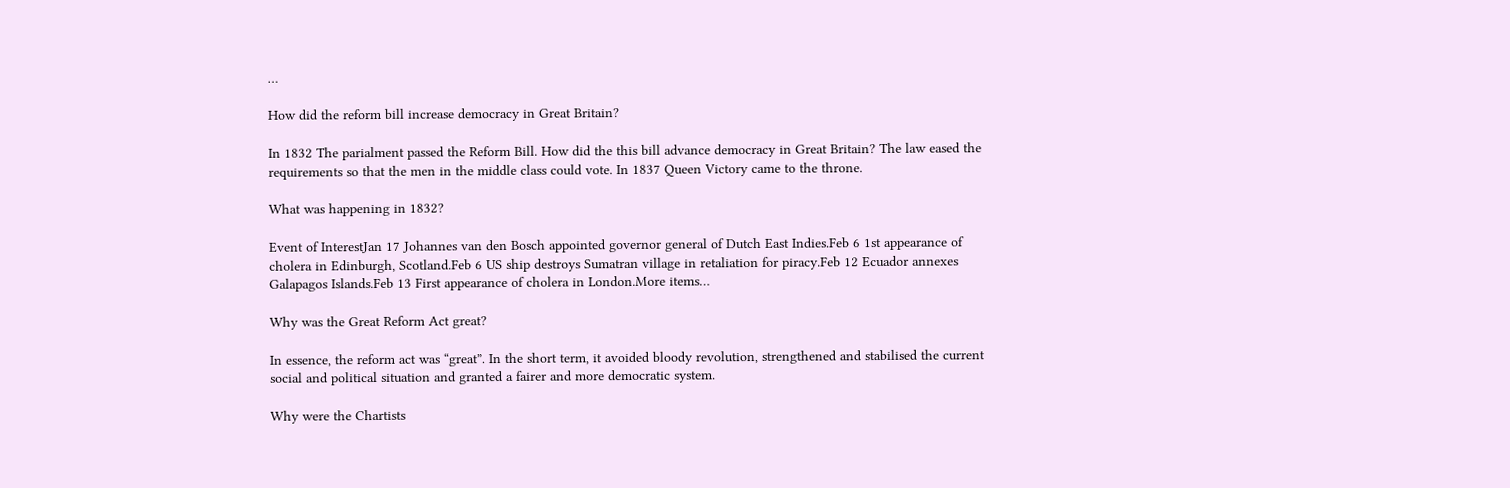…

How did the reform bill increase democracy in Great Britain?

In 1832 The parialment passed the Reform Bill. How did the this bill advance democracy in Great Britain? The law eased the requirements so that the men in the middle class could vote. In 1837 Queen Victory came to the throne.

What was happening in 1832?

Event of InterestJan 17 Johannes van den Bosch appointed governor general of Dutch East Indies.Feb 6 1st appearance of cholera in Edinburgh, Scotland.Feb 6 US ship destroys Sumatran village in retaliation for piracy.Feb 12 Ecuador annexes Galapagos Islands.Feb 13 First appearance of cholera in London.More items…

Why was the Great Reform Act great?

In essence, the reform act was “great”. In the short term, it avoided bloody revolution, strengthened and stabilised the current social and political situation and granted a fairer and more democratic system.

Why were the Chartists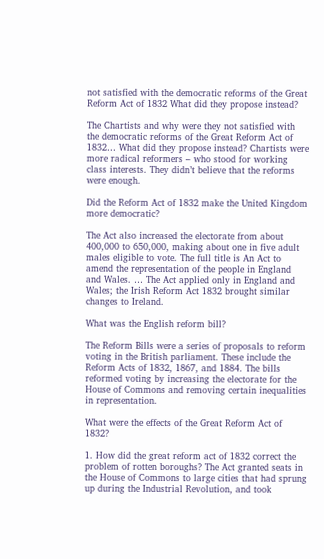not satisfied with the democratic reforms of the Great Reform Act of 1832 What did they propose instead?

The Chartists and why were they not satisfied with the democratic reforms of the Great Reform Act of 1832… What did they propose instead? Chartists were more radical reformers – who stood for working class interests. They didn’t believe that the reforms were enough.

Did the Reform Act of 1832 make the United Kingdom more democratic?

The Act also increased the electorate from about 400,000 to 650,000, making about one in five adult males eligible to vote. The full title is An Act to amend the representation of the people in England and Wales. … The Act applied only in England and Wales; the Irish Reform Act 1832 brought similar changes to Ireland.

What was the English reform bill?

The Reform Bills were a series of proposals to reform voting in the British parliament. These include the Reform Acts of 1832, 1867, and 1884. The bills reformed voting by increasing the electorate for the House of Commons and removing certain inequalities in representation.

What were the effects of the Great Reform Act of 1832?

1. How did the great reform act of 1832 correct the problem of rotten boroughs? The Act granted seats in the House of Commons to large cities that had sprung up during the Industrial Revolution, and took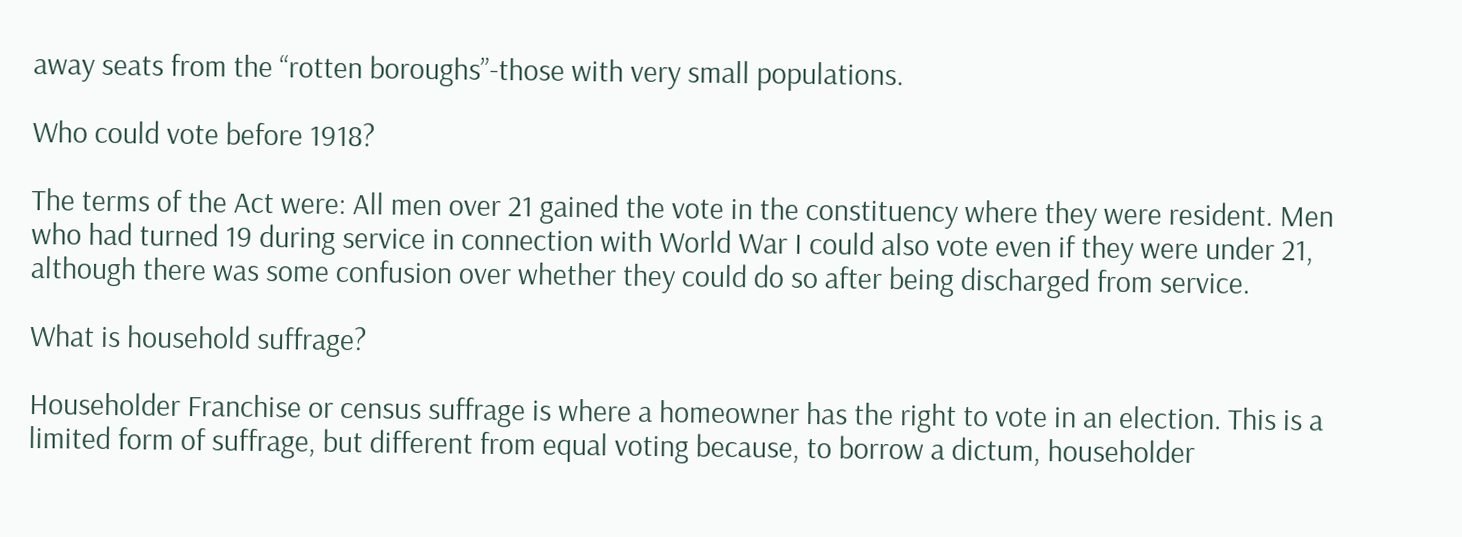away seats from the “rotten boroughs”-those with very small populations.

Who could vote before 1918?

The terms of the Act were: All men over 21 gained the vote in the constituency where they were resident. Men who had turned 19 during service in connection with World War I could also vote even if they were under 21, although there was some confusion over whether they could do so after being discharged from service.

What is household suffrage?

Householder Franchise or census suffrage is where a homeowner has the right to vote in an election. This is a limited form of suffrage, but different from equal voting because, to borrow a dictum, householder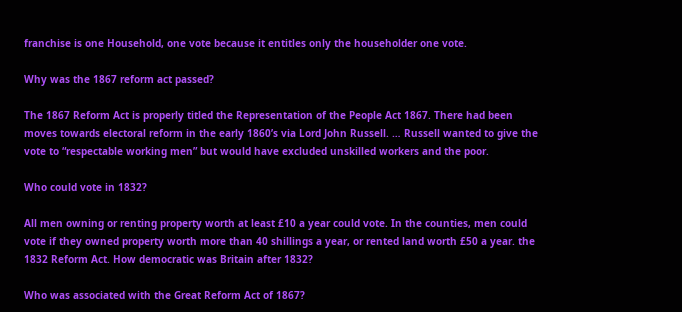franchise is one Household, one vote because it entitles only the householder one vote.

Why was the 1867 reform act passed?

The 1867 Reform Act is properly titled the Representation of the People Act 1867. There had been moves towards electoral reform in the early 1860’s via Lord John Russell. … Russell wanted to give the vote to “respectable working men” but would have excluded unskilled workers and the poor.

Who could vote in 1832?

All men owning or renting property worth at least £10 a year could vote. In the counties, men could vote if they owned property worth more than 40 shillings a year, or rented land worth £50 a year. the 1832 Reform Act. How democratic was Britain after 1832?

Who was associated with the Great Reform Act of 1867?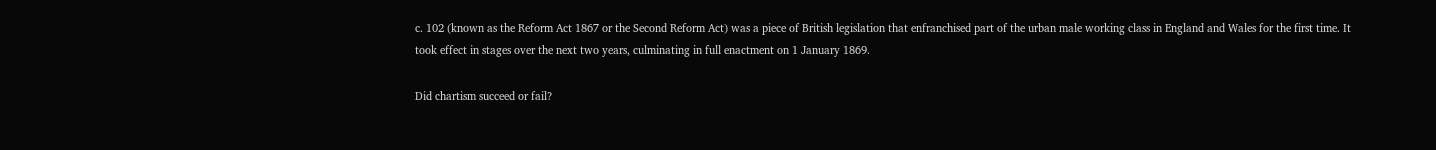c. 102 (known as the Reform Act 1867 or the Second Reform Act) was a piece of British legislation that enfranchised part of the urban male working class in England and Wales for the first time. It took effect in stages over the next two years, culminating in full enactment on 1 January 1869.

Did chartism succeed or fail?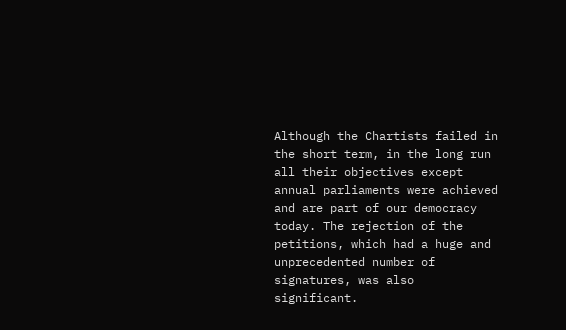Although the Chartists failed in the short term, in the long run all their objectives except annual parliaments were achieved and are part of our democracy today. The rejection of the petitions, which had a huge and unprecedented number of signatures, was also significant.